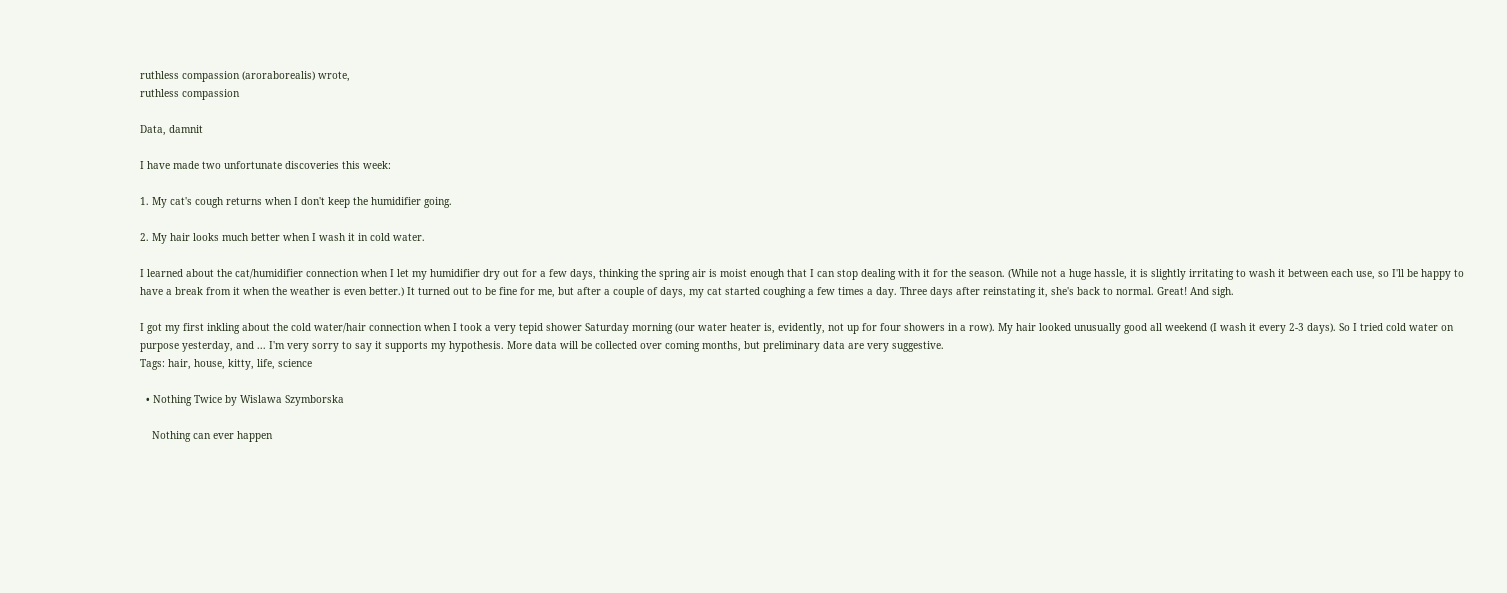ruthless compassion (aroraborealis) wrote,
ruthless compassion

Data, damnit

I have made two unfortunate discoveries this week:

1. My cat's cough returns when I don't keep the humidifier going.

2. My hair looks much better when I wash it in cold water.

I learned about the cat/humidifier connection when I let my humidifier dry out for a few days, thinking the spring air is moist enough that I can stop dealing with it for the season. (While not a huge hassle, it is slightly irritating to wash it between each use, so I'll be happy to have a break from it when the weather is even better.) It turned out to be fine for me, but after a couple of days, my cat started coughing a few times a day. Three days after reinstating it, she's back to normal. Great! And sigh.

I got my first inkling about the cold water/hair connection when I took a very tepid shower Saturday morning (our water heater is, evidently, not up for four showers in a row). My hair looked unusually good all weekend (I wash it every 2-3 days). So I tried cold water on purpose yesterday, and ... I'm very sorry to say it supports my hypothesis. More data will be collected over coming months, but preliminary data are very suggestive.
Tags: hair, house, kitty, life, science

  • Nothing Twice by Wislawa Szymborska

    Nothing can ever happen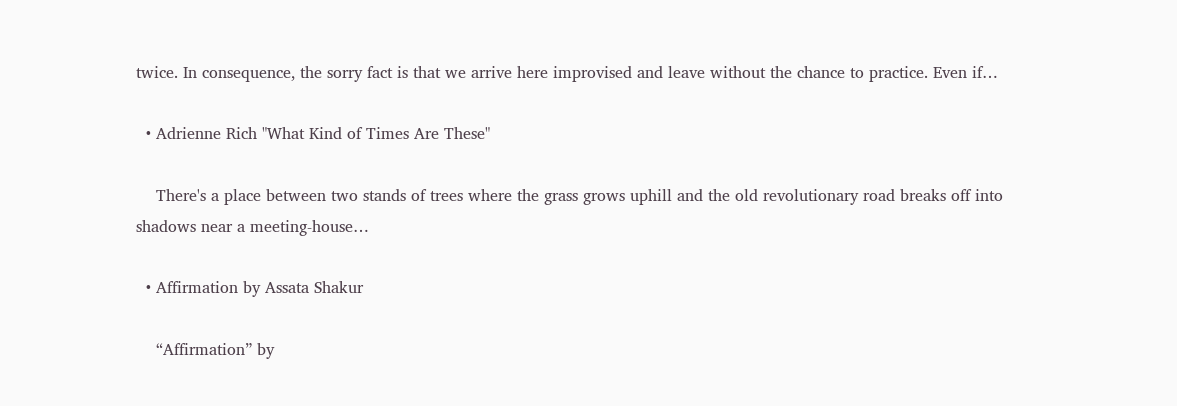twice. In consequence, the sorry fact is that we arrive here improvised and leave without the chance to practice. Even if…

  • Adrienne Rich "What Kind of Times Are These"

    There's a place between two stands of trees where the grass grows uphill and the old revolutionary road breaks off into shadows near a meeting-house…

  • Affirmation by Assata Shakur

    “Affirmation” by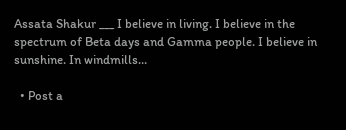Assata Shakur ___ I believe in living. I believe in the spectrum of Beta days and Gamma people. I believe in sunshine. In windmills…

  • Post a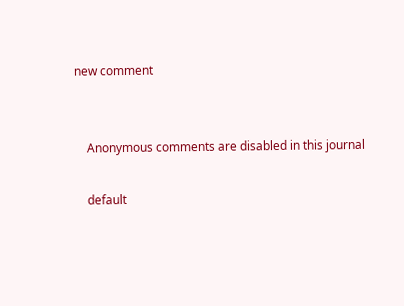new comment


    Anonymous comments are disabled in this journal

    default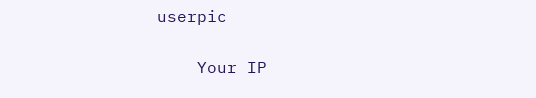userpic

    Your IP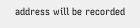address will be recorded